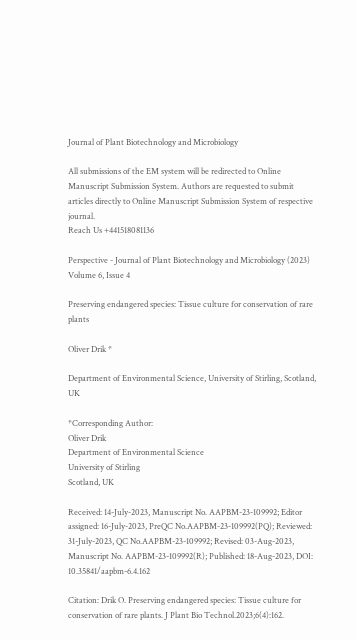Journal of Plant Biotechnology and Microbiology

All submissions of the EM system will be redirected to Online Manuscript Submission System. Authors are requested to submit articles directly to Online Manuscript Submission System of respective journal.
Reach Us +441518081136

Perspective - Journal of Plant Biotechnology and Microbiology (2023) Volume 6, Issue 4

Preserving endangered species: Tissue culture for conservation of rare plants

Oliver Drik *

Department of Environmental Science, University of Stirling, Scotland, UK

*Corresponding Author:
Oliver Drik
Department of Environmental Science
University of Stirling
Scotland, UK

Received: 14-July-2023, Manuscript No. AAPBM-23-109992; Editor assigned: 16-July-2023, PreQC No.AAPBM-23-109992(PQ); Reviewed: 31-July-2023, QC No.AAPBM-23-109992; Revised: 03-Aug-2023, Manuscript No. AAPBM-23-109992(R); Published: 18-Aug-2023, DOI: 10.35841/aapbm-6.4.162

Citation: Drik O. Preserving endangered species: Tissue culture for conservation of rare plants. J Plant Bio Technol.2023;6(4):162.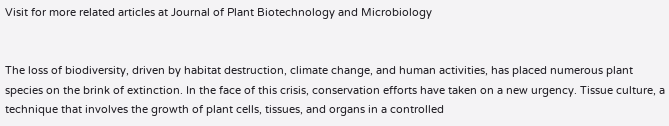Visit for more related articles at Journal of Plant Biotechnology and Microbiology


The loss of biodiversity, driven by habitat destruction, climate change, and human activities, has placed numerous plant species on the brink of extinction. In the face of this crisis, conservation efforts have taken on a new urgency. Tissue culture, a technique that involves the growth of plant cells, tissues, and organs in a controlled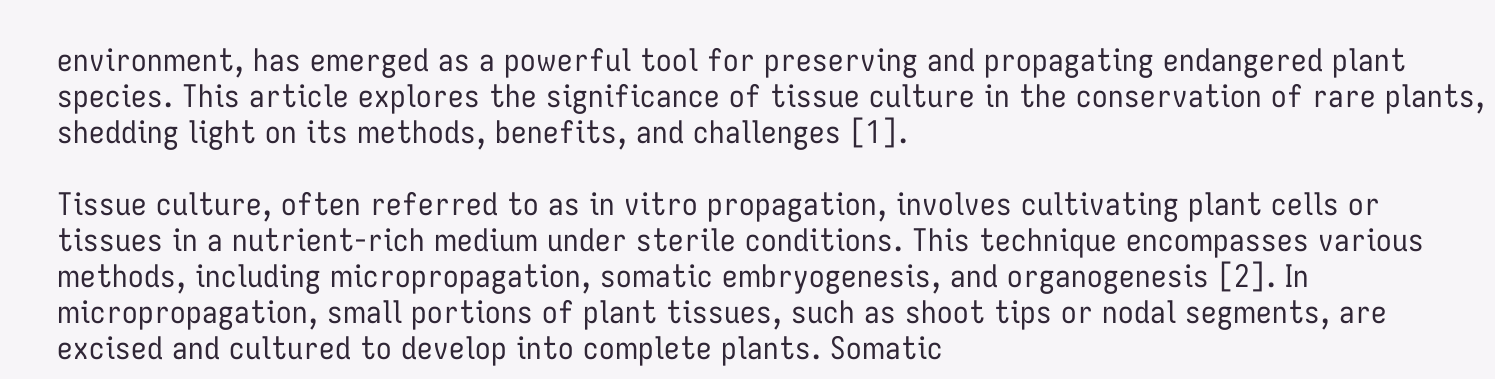environment, has emerged as a powerful tool for preserving and propagating endangered plant species. This article explores the significance of tissue culture in the conservation of rare plants, shedding light on its methods, benefits, and challenges [1].

Tissue culture, often referred to as in vitro propagation, involves cultivating plant cells or tissues in a nutrient-rich medium under sterile conditions. This technique encompasses various methods, including micropropagation, somatic embryogenesis, and organogenesis [2]. In micropropagation, small portions of plant tissues, such as shoot tips or nodal segments, are excised and cultured to develop into complete plants. Somatic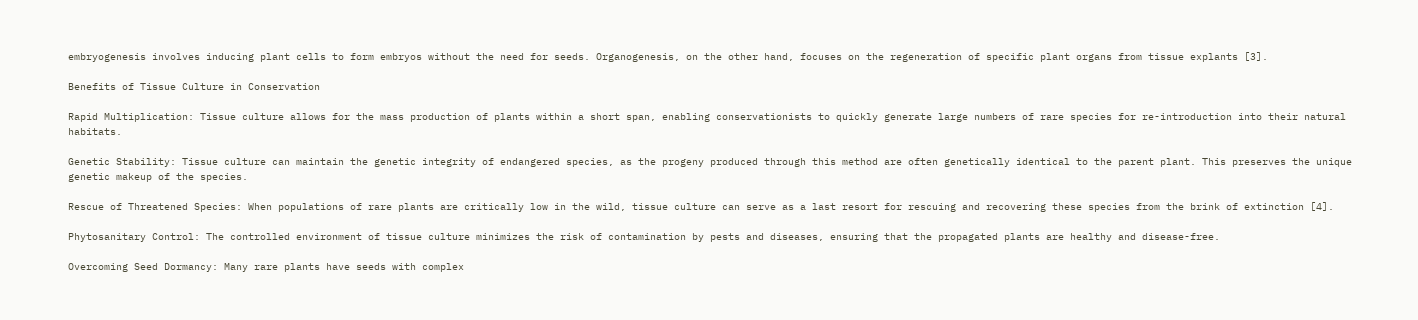embryogenesis involves inducing plant cells to form embryos without the need for seeds. Organogenesis, on the other hand, focuses on the regeneration of specific plant organs from tissue explants [3].

Benefits of Tissue Culture in Conservation

Rapid Multiplication: Tissue culture allows for the mass production of plants within a short span, enabling conservationists to quickly generate large numbers of rare species for re-introduction into their natural habitats.

Genetic Stability: Tissue culture can maintain the genetic integrity of endangered species, as the progeny produced through this method are often genetically identical to the parent plant. This preserves the unique genetic makeup of the species.

Rescue of Threatened Species: When populations of rare plants are critically low in the wild, tissue culture can serve as a last resort for rescuing and recovering these species from the brink of extinction [4].

Phytosanitary Control: The controlled environment of tissue culture minimizes the risk of contamination by pests and diseases, ensuring that the propagated plants are healthy and disease-free.

Overcoming Seed Dormancy: Many rare plants have seeds with complex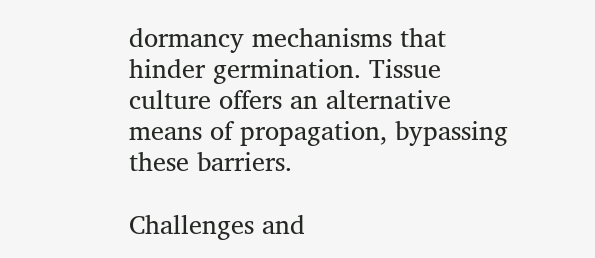dormancy mechanisms that hinder germination. Tissue culture offers an alternative means of propagation, bypassing these barriers.

Challenges and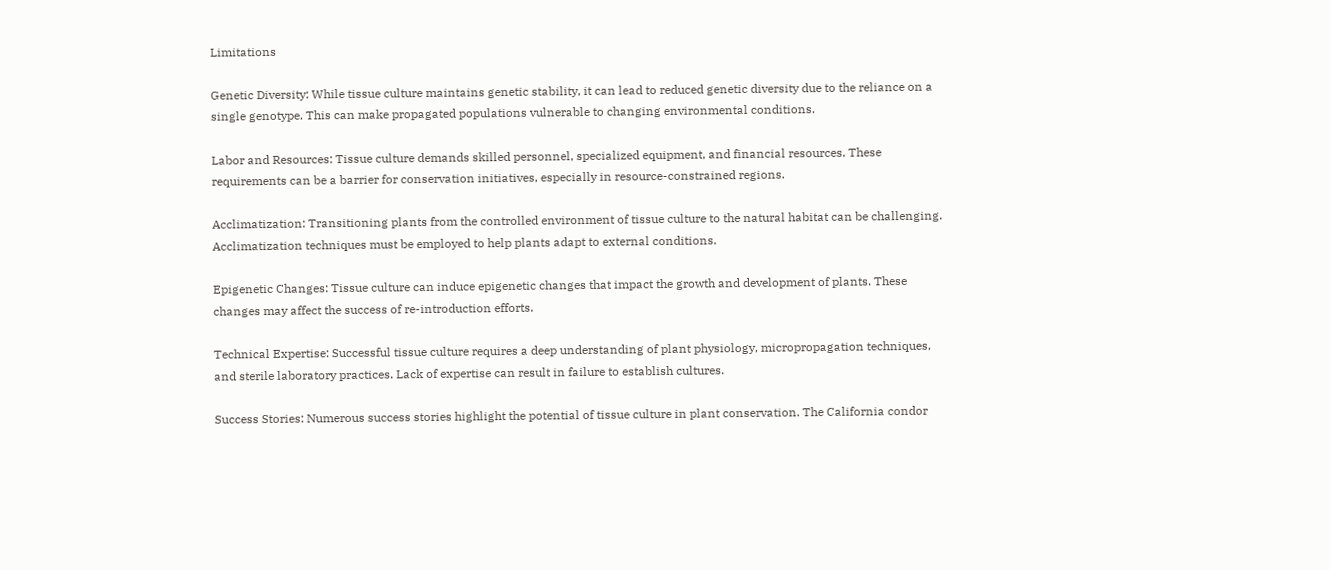Limitations

Genetic Diversity: While tissue culture maintains genetic stability, it can lead to reduced genetic diversity due to the reliance on a single genotype. This can make propagated populations vulnerable to changing environmental conditions.

Labor and Resources: Tissue culture demands skilled personnel, specialized equipment, and financial resources. These requirements can be a barrier for conservation initiatives, especially in resource-constrained regions.

Acclimatization: Transitioning plants from the controlled environment of tissue culture to the natural habitat can be challenging. Acclimatization techniques must be employed to help plants adapt to external conditions.

Epigenetic Changes: Tissue culture can induce epigenetic changes that impact the growth and development of plants. These changes may affect the success of re-introduction efforts.

Technical Expertise: Successful tissue culture requires a deep understanding of plant physiology, micropropagation techniques, and sterile laboratory practices. Lack of expertise can result in failure to establish cultures.

Success Stories: Numerous success stories highlight the potential of tissue culture in plant conservation. The California condor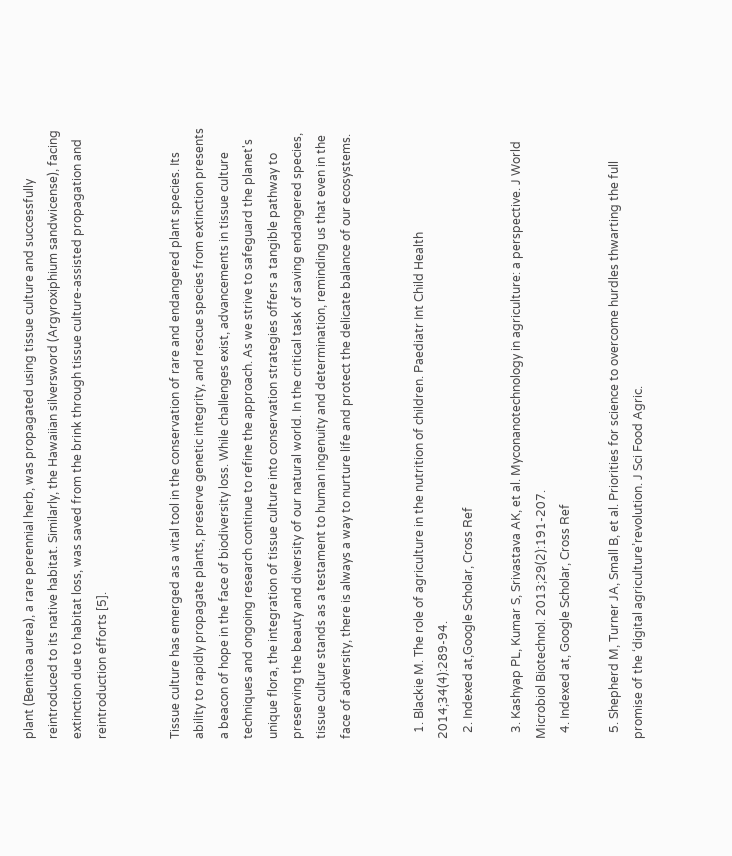plant (Benitoa aurea), a rare perennial herb, was propagated using tissue culture and successfully reintroduced to its native habitat. Similarly, the Hawaiian silversword (Argyroxiphium sandwicense), facing extinction due to habitat loss, was saved from the brink through tissue culture-assisted propagation and reintroduction efforts [5].


Tissue culture has emerged as a vital tool in the conservation of rare and endangered plant species. Its ability to rapidly propagate plants, preserve genetic integrity, and rescue species from extinction presents a beacon of hope in the face of biodiversity loss. While challenges exist, advancements in tissue culture techniques and ongoing research continue to refine the approach. As we strive to safeguard the planet's unique flora, the integration of tissue culture into conservation strategies offers a tangible pathway to preserving the beauty and diversity of our natural world. In the critical task of saving endangered species, tissue culture stands as a testament to human ingenuity and determination, reminding us that even in the face of adversity, there is always a way to nurture life and protect the delicate balance of our ecosystems.


  1. Blackie M. The role of agriculture in the nutrition of children. Paediatr Int Child Health 2014;34(4):289-94.
  2. Indexed at,Google Scholar, Cross Ref

  3. Kashyap PL, Kumar S, Srivastava AK, et al. Myconanotechnology in agriculture: a perspective. J World Microbiol Biotechnol. 2013;29(2):191-207.
  4. Indexed at, Google Scholar, Cross Ref

  5. Shepherd M, Turner JA, Small B, et al. Priorities for science to overcome hurdles thwarting the full promise of the ‘digital agriculture’revolution. J Sci Food Agric.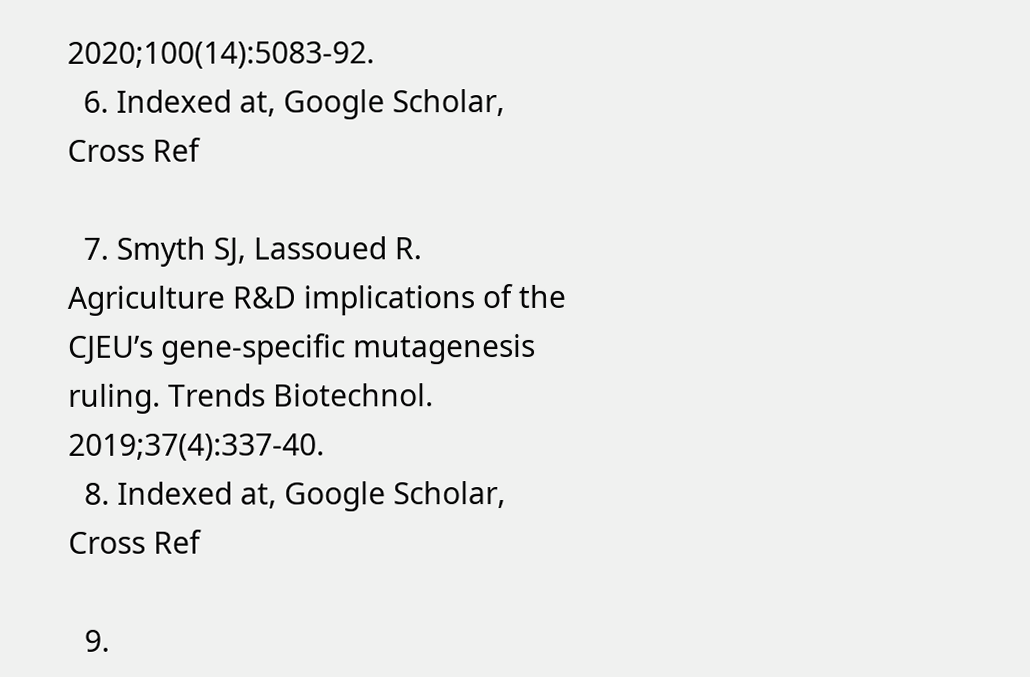2020;100(14):5083-92.
  6. Indexed at, Google Scholar, Cross Ref

  7. Smyth SJ, Lassoued R. Agriculture R&D implications of the CJEU’s gene-specific mutagenesis ruling. Trends Biotechnol. 2019;37(4):337-40.
  8. Indexed at, Google Scholar, Cross Ref

  9.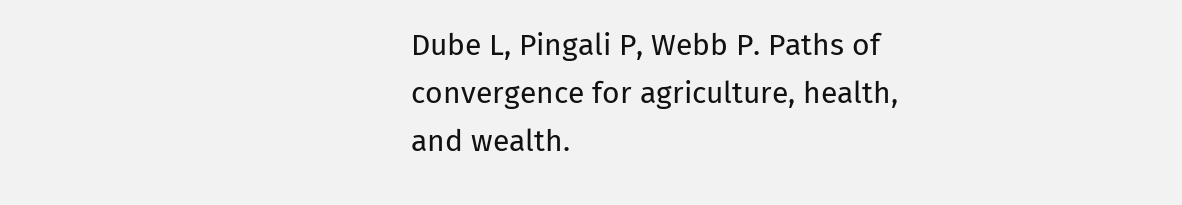Dube L, Pingali P, Webb P. Paths of convergence for agriculture, health, and wealth.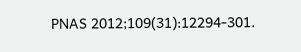PNAS 2012;109(31):12294-301.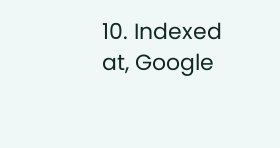10. Indexed at, Google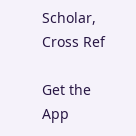Scholar, Cross Ref

Get the App